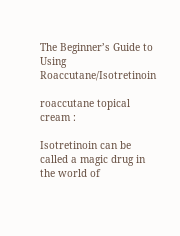The Beginner’s Guide to Using Roaccutane/Isotretinoin

roaccutane topical cream :

Isotretinoin can be called a magic drug in the world of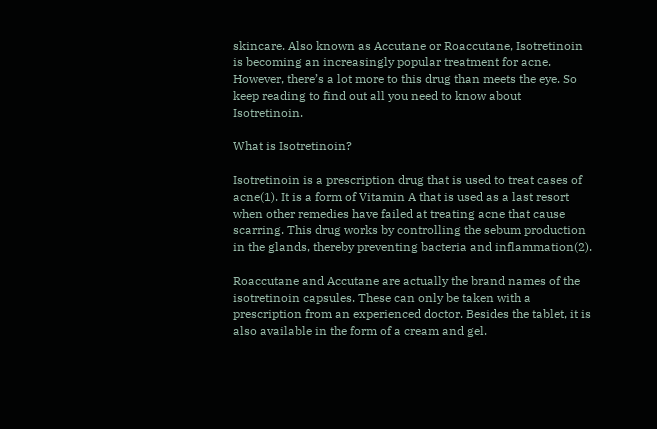skincare. Also known as Accutane or Roaccutane, Isotretinoin is becoming an increasingly popular treatment for acne. However, there’s a lot more to this drug than meets the eye. So keep reading to find out all you need to know about Isotretinoin.

What is Isotretinoin?

Isotretinoin is a prescription drug that is used to treat cases of acne(1). It is a form of Vitamin A that is used as a last resort when other remedies have failed at treating acne that cause scarring. This drug works by controlling the sebum production in the glands, thereby preventing bacteria and inflammation(2).

Roaccutane and Accutane are actually the brand names of the isotretinoin capsules. These can only be taken with a prescription from an experienced doctor. Besides the tablet, it is also available in the form of a cream and gel.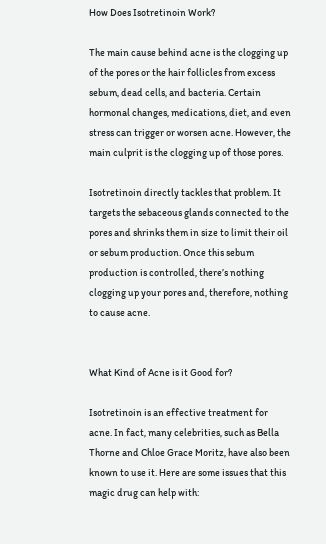How Does Isotretinoin Work?

The main cause behind acne is the clogging up of the pores or the hair follicles from excess sebum, dead cells, and bacteria. Certain hormonal changes, medications, diet, and even stress can trigger or worsen acne. However, the main culprit is the clogging up of those pores.

Isotretinoin directly tackles that problem. It targets the sebaceous glands connected to the pores and shrinks them in size to limit their oil or sebum production. Once this sebum production is controlled, there’s nothing clogging up your pores and, therefore, nothing to cause acne.


What Kind of Acne is it Good for?

Isotretinoin is an effective treatment for acne. In fact, many celebrities, such as Bella Thorne and Chloe Grace Moritz, have also been known to use it. Here are some issues that this magic drug can help with: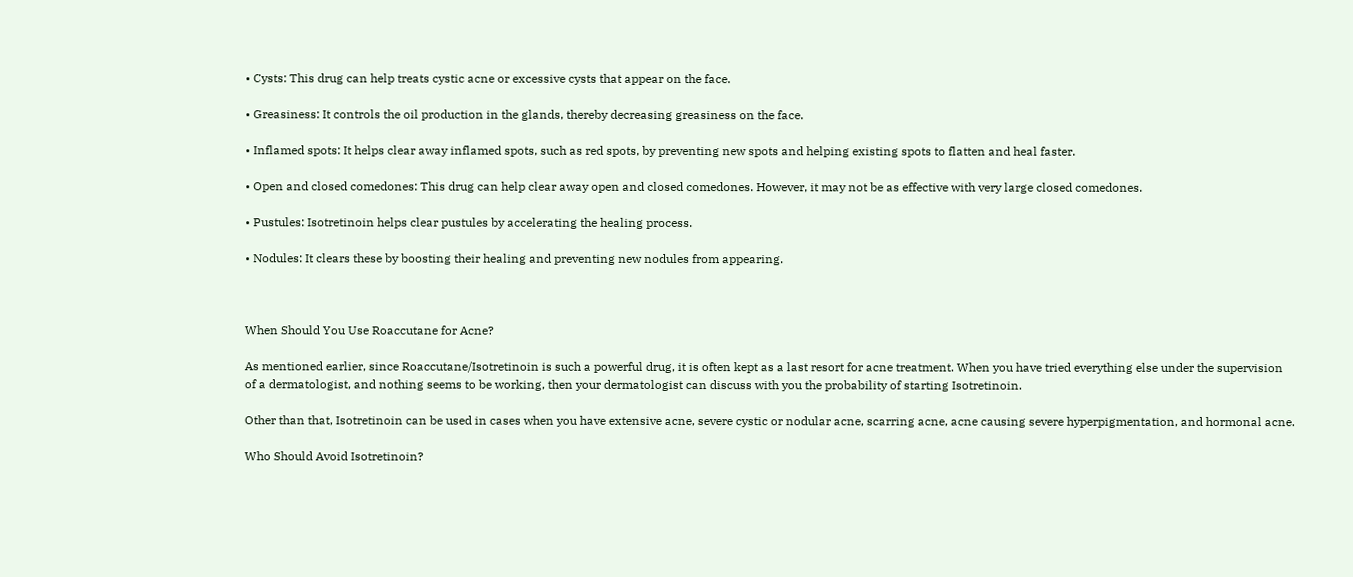• Cysts: This drug can help treats cystic acne or excessive cysts that appear on the face.

• Greasiness: It controls the oil production in the glands, thereby decreasing greasiness on the face.

• Inflamed spots: It helps clear away inflamed spots, such as red spots, by preventing new spots and helping existing spots to flatten and heal faster.

• Open and closed comedones: This drug can help clear away open and closed comedones. However, it may not be as effective with very large closed comedones.

• Pustules: Isotretinoin helps clear pustules by accelerating the healing process.

• Nodules: It clears these by boosting their healing and preventing new nodules from appearing.



When Should You Use Roaccutane for Acne?

As mentioned earlier, since Roaccutane/Isotretinoin is such a powerful drug, it is often kept as a last resort for acne treatment. When you have tried everything else under the supervision of a dermatologist, and nothing seems to be working, then your dermatologist can discuss with you the probability of starting Isotretinoin.

Other than that, Isotretinoin can be used in cases when you have extensive acne, severe cystic or nodular acne, scarring acne, acne causing severe hyperpigmentation, and hormonal acne.

Who Should Avoid Isotretinoin?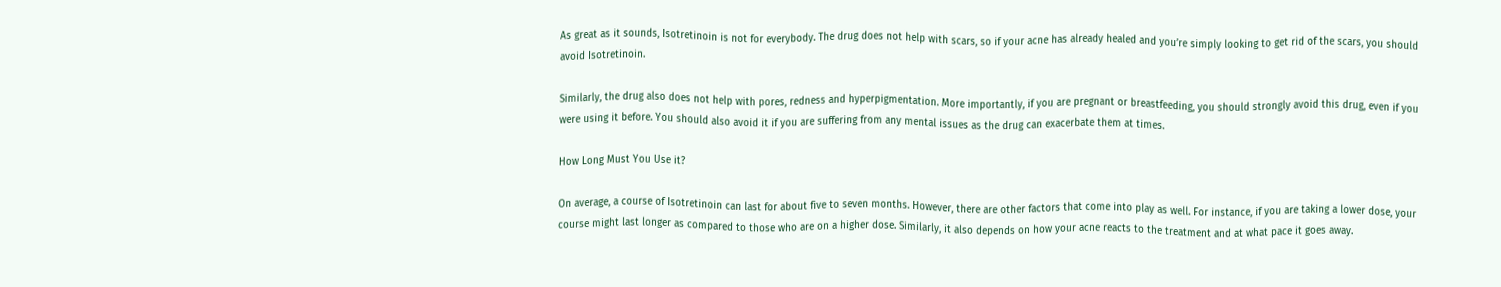As great as it sounds, Isotretinoin is not for everybody. The drug does not help with scars, so if your acne has already healed and you’re simply looking to get rid of the scars, you should avoid Isotretinoin.

Similarly, the drug also does not help with pores, redness and hyperpigmentation. More importantly, if you are pregnant or breastfeeding, you should strongly avoid this drug, even if you were using it before. You should also avoid it if you are suffering from any mental issues as the drug can exacerbate them at times.

How Long Must You Use it?

On average, a course of Isotretinoin can last for about five to seven months. However, there are other factors that come into play as well. For instance, if you are taking a lower dose, your course might last longer as compared to those who are on a higher dose. Similarly, it also depends on how your acne reacts to the treatment and at what pace it goes away.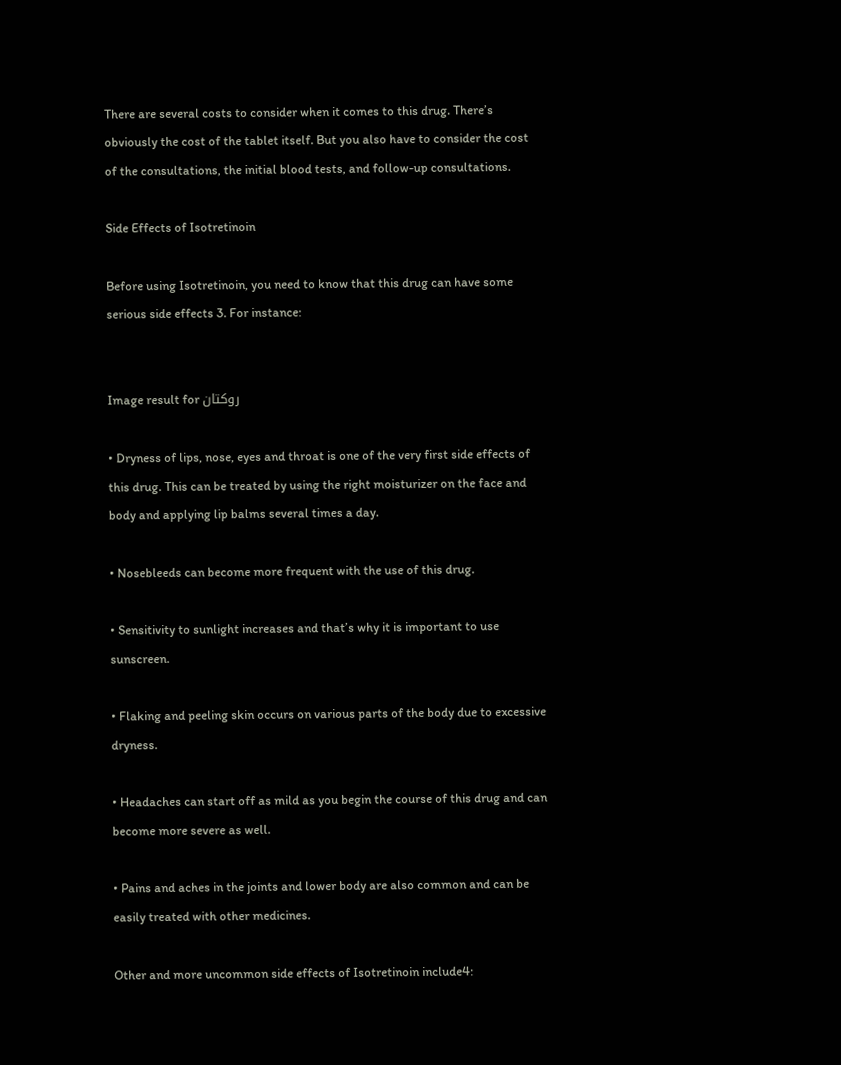There are several costs to consider when it comes to this drug. There’s obviously the cost of the tablet itself. But you also have to consider the cost of the consultations, the initial blood tests, and follow-up consultations.

Side Effects of Isotretinoin

Before using Isotretinoin, you need to know that this drug can have some serious side effects 3. For instance:


Image result for روكتان

• Dryness of lips, nose, eyes and throat is one of the very first side effects of this drug. This can be treated by using the right moisturizer on the face and body and applying lip balms several times a day.

• Nosebleeds can become more frequent with the use of this drug.

• Sensitivity to sunlight increases and that’s why it is important to use sunscreen.

• Flaking and peeling skin occurs on various parts of the body due to excessive dryness.

• Headaches can start off as mild as you begin the course of this drug and can become more severe as well.

• Pains and aches in the joints and lower body are also common and can be easily treated with other medicines.

Other and more uncommon side effects of Isotretinoin include4: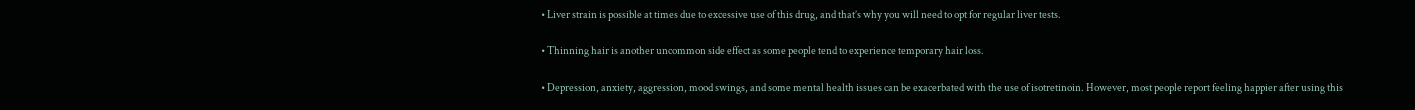• Liver strain is possible at times due to excessive use of this drug, and that’s why you will need to opt for regular liver tests.

• Thinning hair is another uncommon side effect as some people tend to experience temporary hair loss.

• Depression, anxiety, aggression, mood swings, and some mental health issues can be exacerbated with the use of isotretinoin. However, most people report feeling happier after using this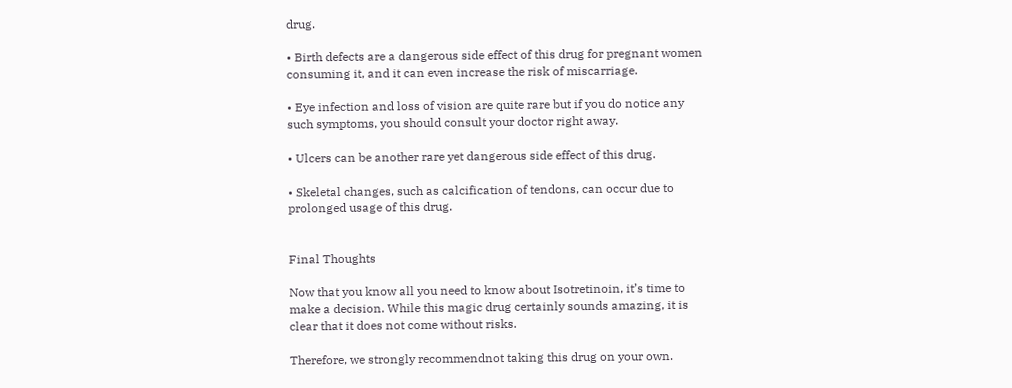drug.

• Birth defects are a dangerous side effect of this drug for pregnant women consuming it, and it can even increase the risk of miscarriage.

• Eye infection and loss of vision are quite rare but if you do notice any such symptoms, you should consult your doctor right away.

• Ulcers can be another rare yet dangerous side effect of this drug.

• Skeletal changes, such as calcification of tendons, can occur due to prolonged usage of this drug.


Final Thoughts

Now that you know all you need to know about Isotretinoin, it’s time to make a decision. While this magic drug certainly sounds amazing, it is clear that it does not come without risks.

Therefore, we strongly recommendnot taking this drug on your own.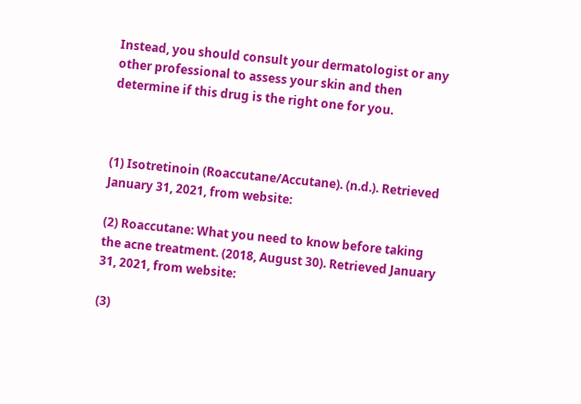Instead, you should consult your dermatologist or any other professional to assess your skin and then determine if this drug is the right one for you.



(1) Isotretinoin (Roaccutane/Accutane). (n.d.). Retrieved January 31, 2021, from website:

(2) Roaccutane: What you need to know before taking the acne treatment. (2018, August 30). Retrieved January 31, 2021, from website:

(3)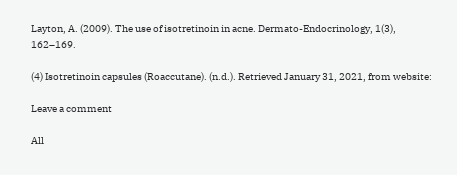Layton, A. (2009). The use of isotretinoin in acne. Dermato-Endocrinology, 1(3), 162–169.

(4) Isotretinoin capsules (Roaccutane). (n.d.). Retrieved January 31, 2021, from website:

Leave a comment

All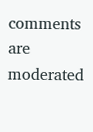comments are moderated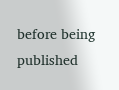before being published